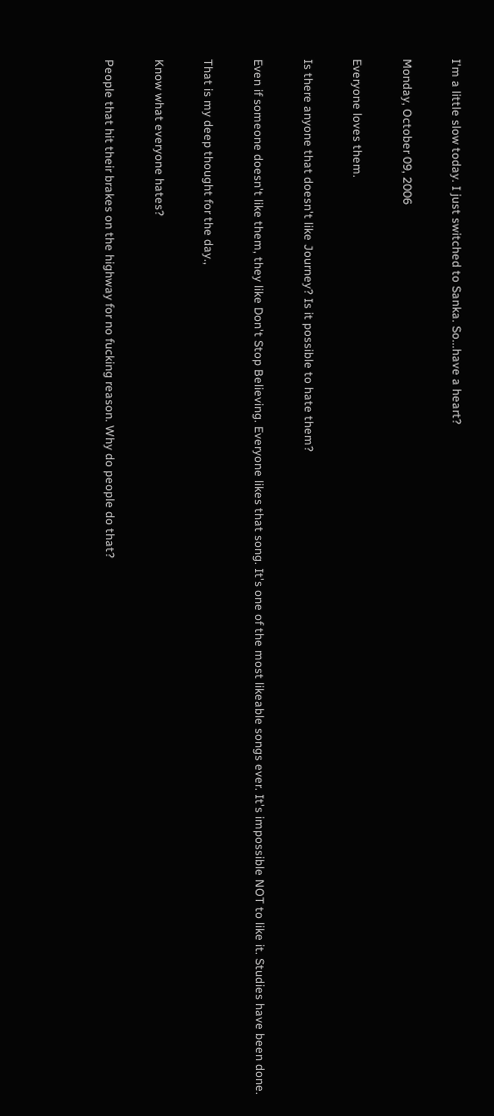I'm a little slow today. I just switched to Sanka. So...have a heart?

Monday, October 09, 2006

Everyone loves them.

Is there anyone that doesn't like Journey? Is it possible to hate them?

Even if someone doesn't like them, they like Don't Stop Believing. Everyone likes that song. It's one of the most likeable songs ever. It's impossible NOT to like it. Studies have been done.

That is my deep thought for the day.,

Know what everyone hates?

People that hit their brakes on the highway for no fucking reason. Why do people do that?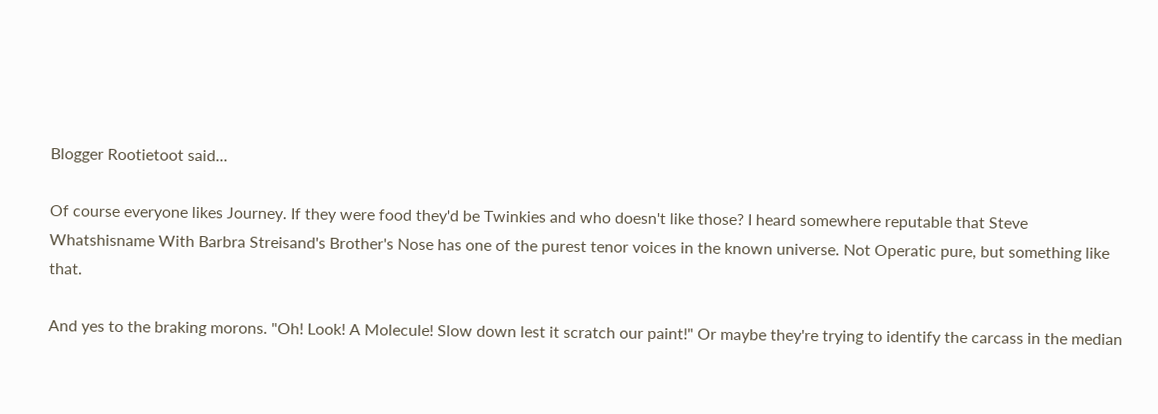Blogger Rootietoot said...

Of course everyone likes Journey. If they were food they'd be Twinkies and who doesn't like those? I heard somewhere reputable that Steve Whatshisname With Barbra Streisand's Brother's Nose has one of the purest tenor voices in the known universe. Not Operatic pure, but something like that.

And yes to the braking morons. "Oh! Look! A Molecule! Slow down lest it scratch our paint!" Or maybe they're trying to identify the carcass in the median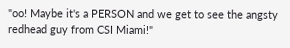"oo! Maybe it's a PERSON and we get to see the angsty redhead guy from CSI Miami!"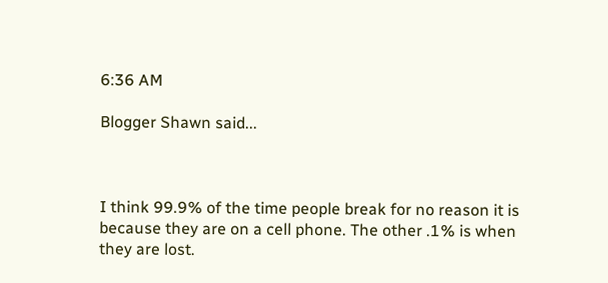6:36 AM

Blogger Shawn said...



I think 99.9% of the time people break for no reason it is because they are on a cell phone. The other .1% is when they are lost.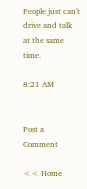People just can't drive and talk at the same time.

8:21 AM


Post a Comment

<< Home